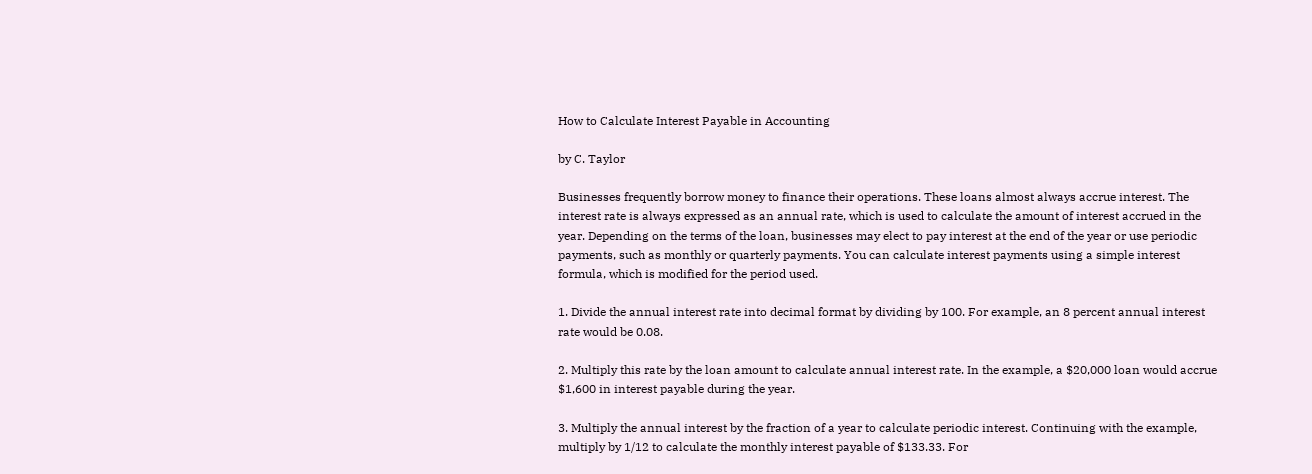How to Calculate Interest Payable in Accounting

by C. Taylor

Businesses frequently borrow money to finance their operations. These loans almost always accrue interest. The interest rate is always expressed as an annual rate, which is used to calculate the amount of interest accrued in the year. Depending on the terms of the loan, businesses may elect to pay interest at the end of the year or use periodic payments, such as monthly or quarterly payments. You can calculate interest payments using a simple interest formula, which is modified for the period used.

1. Divide the annual interest rate into decimal format by dividing by 100. For example, an 8 percent annual interest rate would be 0.08.

2. Multiply this rate by the loan amount to calculate annual interest rate. In the example, a $20,000 loan would accrue $1,600 in interest payable during the year.

3. Multiply the annual interest by the fraction of a year to calculate periodic interest. Continuing with the example, multiply by 1/12 to calculate the monthly interest payable of $133.33. For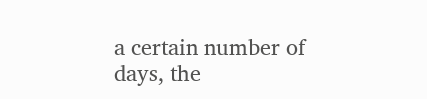a certain number of days, the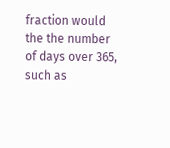fraction would the the number of days over 365, such as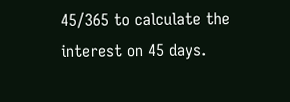45/365 to calculate the interest on 45 days.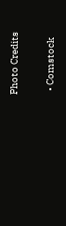Photo Credits

  • Comstock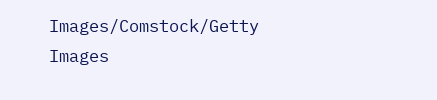Images/Comstock/Getty Images